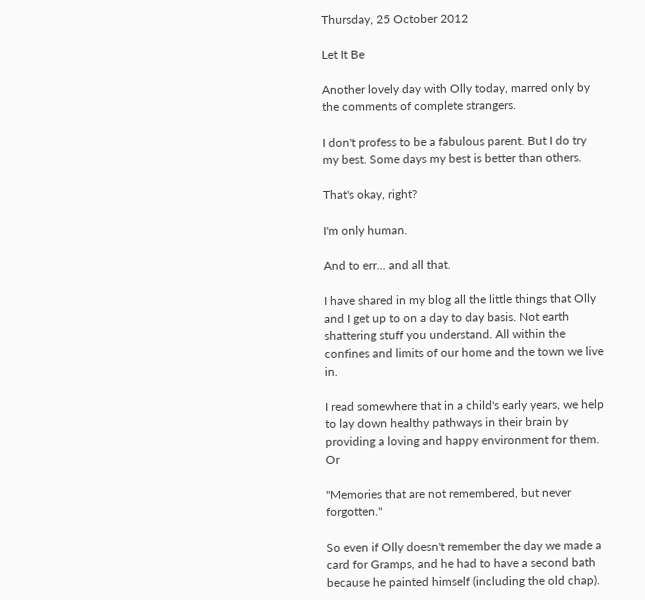Thursday, 25 October 2012

Let It Be

Another lovely day with Olly today, marred only by the comments of complete strangers.

I don't profess to be a fabulous parent. But I do try my best. Some days my best is better than others.

That's okay, right?

I'm only human.

And to err... and all that.

I have shared in my blog all the little things that Olly and I get up to on a day to day basis. Not earth shattering stuff you understand. All within the confines and limits of our home and the town we live in.

I read somewhere that in a child's early years, we help to lay down healthy pathways in their brain by providing a loving and happy environment for them. Or

"Memories that are not remembered, but never forgotten."

So even if Olly doesn't remember the day we made a card for Gramps, and he had to have a second bath because he painted himself (including the old chap).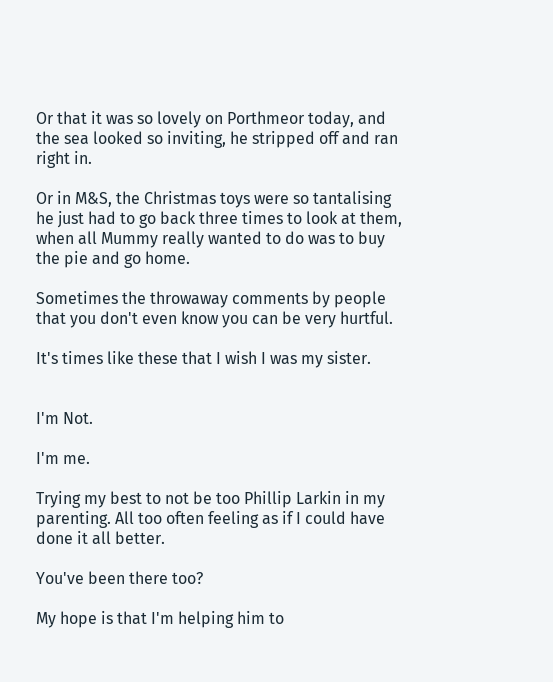Or that it was so lovely on Porthmeor today, and the sea looked so inviting, he stripped off and ran right in.

Or in M&S, the Christmas toys were so tantalising he just had to go back three times to look at them, when all Mummy really wanted to do was to buy the pie and go home.

Sometimes the throwaway comments by people that you don't even know you can be very hurtful.

It's times like these that I wish I was my sister.


I'm Not.

I'm me.

Trying my best to not be too Phillip Larkin in my parenting. All too often feeling as if I could have done it all better.

You've been there too?

My hope is that I'm helping him to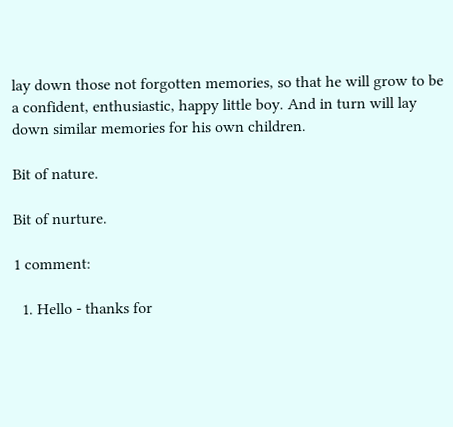lay down those not forgotten memories, so that he will grow to be a confident, enthusiastic, happy little boy. And in turn will lay down similar memories for his own children.

Bit of nature.

Bit of nurture.

1 comment:

  1. Hello - thanks for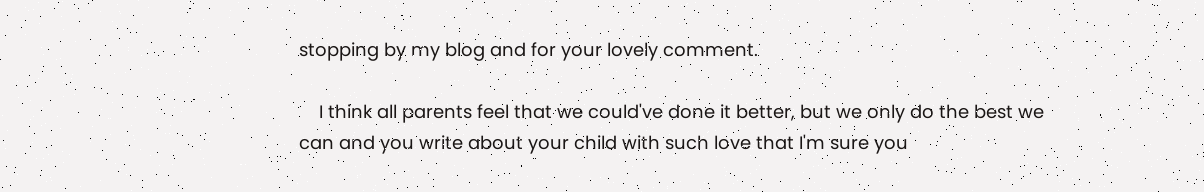stopping by my blog and for your lovely comment.

    I think all parents feel that we could've done it better, but we only do the best we can and you write about your child with such love that I'm sure you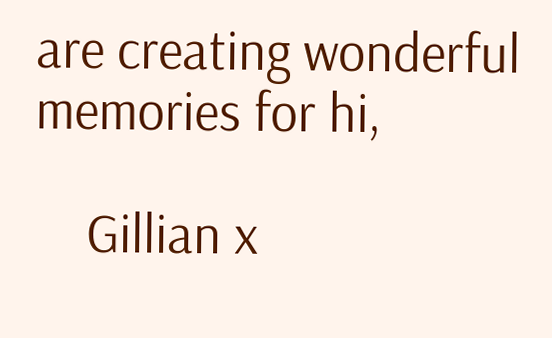are creating wonderful memories for hi,

    Gillian x